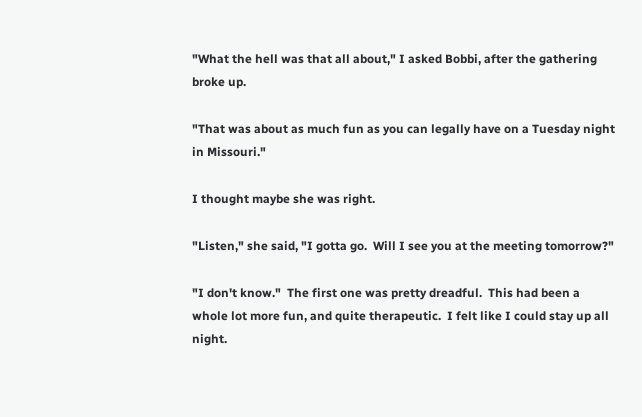"What the hell was that all about," I asked Bobbi, after the gathering broke up.

"That was about as much fun as you can legally have on a Tuesday night in Missouri."

I thought maybe she was right.

"Listen," she said, "I gotta go.  Will I see you at the meeting tomorrow?"

"I don't know."  The first one was pretty dreadful.  This had been a whole lot more fun, and quite therapeutic.  I felt like I could stay up all night.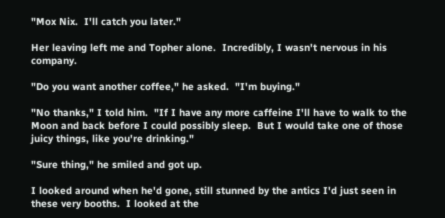"Mox Nix.  I'll catch you later."

Her leaving left me and Topher alone.  Incredibly, I wasn't nervous in his company.

"Do you want another coffee," he asked.  "I'm buying."

"No thanks," I told him.  "If I have any more caffeine I'll have to walk to the Moon and back before I could possibly sleep.  But I would take one of those juicy things, like you're drinking."

"Sure thing," he smiled and got up.

I looked around when he'd gone, still stunned by the antics I'd just seen in these very booths.  I looked at the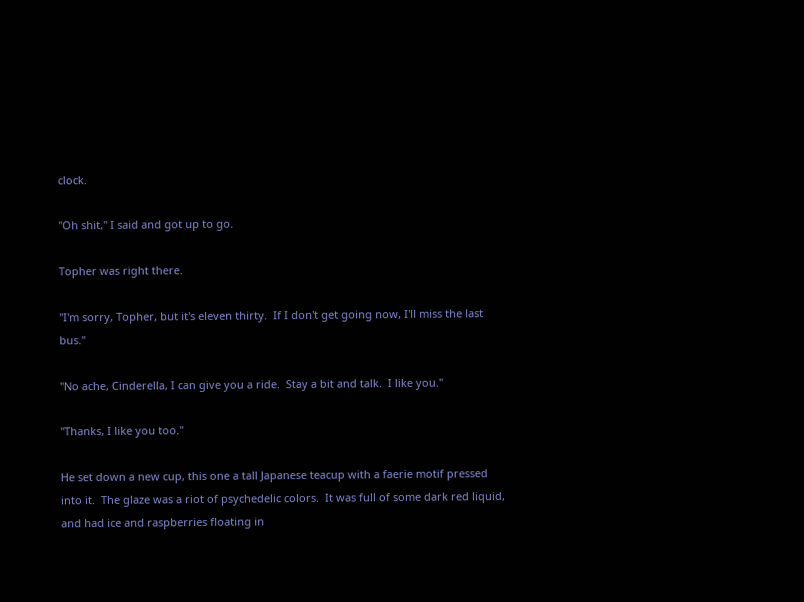clock.

"Oh shit," I said and got up to go.

Topher was right there.

"I'm sorry, Topher, but it's eleven thirty.  If I don't get going now, I'll miss the last bus."

"No ache, Cinderella, I can give you a ride.  Stay a bit and talk.  I like you."

"Thanks, I like you too."

He set down a new cup, this one a tall Japanese teacup with a faerie motif pressed into it.  The glaze was a riot of psychedelic colors.  It was full of some dark red liquid, and had ice and raspberries floating in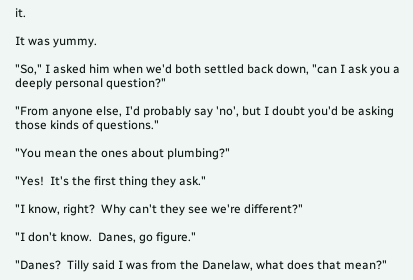it.

It was yummy.

"So," I asked him when we'd both settled back down, "can I ask you a deeply personal question?"

"From anyone else, I'd probably say 'no', but I doubt you'd be asking those kinds of questions."

"You mean the ones about plumbing?"

"Yes!  It's the first thing they ask."

"I know, right?  Why can't they see we're different?"

"I don't know.  Danes, go figure."

"Danes?  Tilly said I was from the Danelaw, what does that mean?"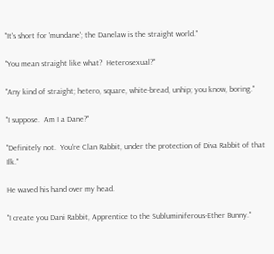"It's short for 'mundane'; the Danelaw is the straight world."

"You mean straight like what?  Heterosexual?"

"Any kind of straight; hetero, square, white-bread, unhip; you know, boring."

"I suppose.  Am I a Dane?"

"Definitely not.  You're Clan Rabbit, under the protection of Diva Rabbit of that Ilk."

He waved his hand over my head.

"I create you Dani Rabbit, Apprentice to the Subluminiferous-Ether Bunny."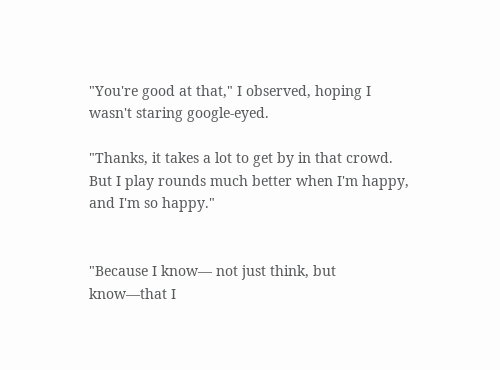"You're good at that," I observed, hoping I wasn't staring google-eyed.

"Thanks, it takes a lot to get by in that crowd.  But I play rounds much better when I'm happy, and I'm so happy."


"Because I know— not just think, but know—that I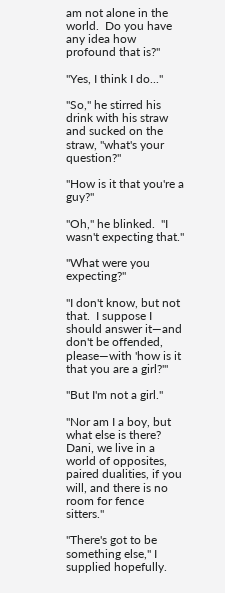am not alone in the world.  Do you have any idea how profound that is?"

"Yes, I think I do..."

"So," he stirred his drink with his straw and sucked on the straw, "what's your question?"

"How is it that you're a guy?"

"Oh," he blinked.  "I wasn't expecting that."

"What were you expecting?"

"I don't know, but not that.  I suppose I should answer it—and don't be offended, please—with 'how is it that you are a girl?'"

"But I'm not a girl."

"Nor am I a boy, but what else is there?  Dani, we live in a world of opposites, paired dualities, if you will, and there is no room for fence sitters."

"There's got to be something else," I supplied hopefully.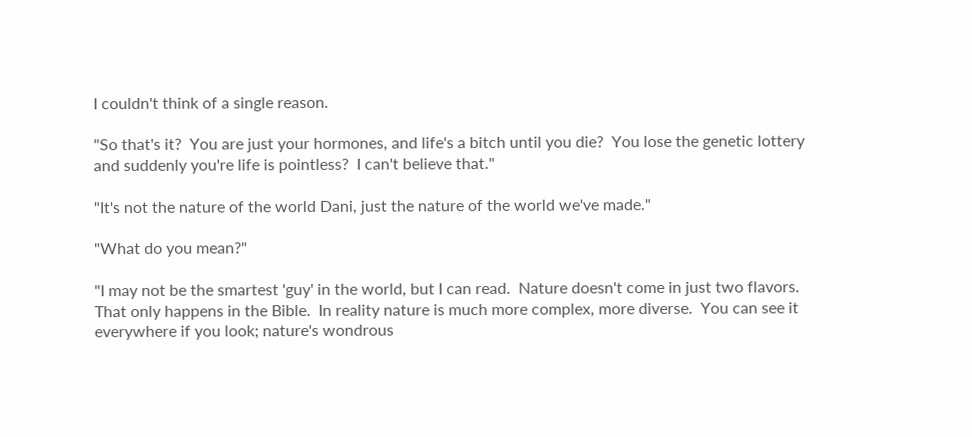I couldn't think of a single reason.

"So that's it?  You are just your hormones, and life's a bitch until you die?  You lose the genetic lottery and suddenly you're life is pointless?  I can't believe that."

"It's not the nature of the world Dani, just the nature of the world we've made."

"What do you mean?"

"I may not be the smartest 'guy' in the world, but I can read.  Nature doesn't come in just two flavors.  That only happens in the Bible.  In reality nature is much more complex, more diverse.  You can see it everywhere if you look; nature's wondrous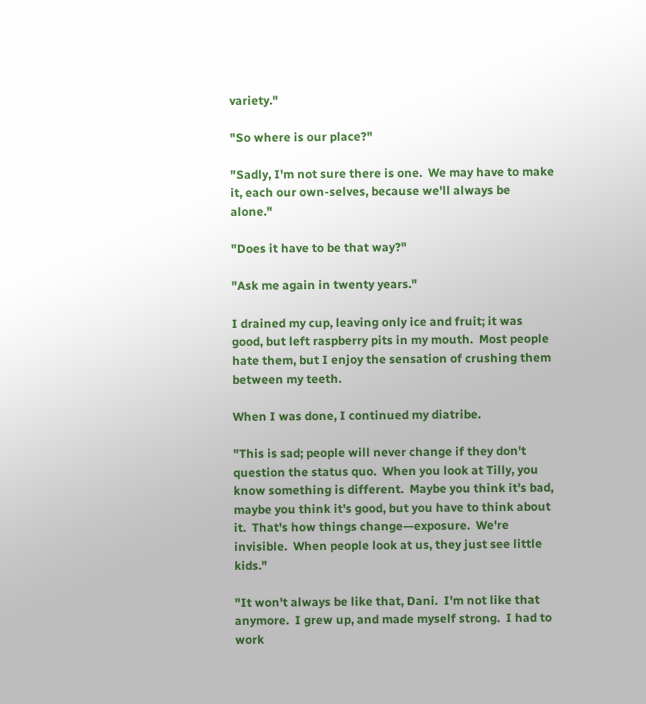variety."

"So where is our place?"

"Sadly, I'm not sure there is one.  We may have to make it, each our own-selves, because we'll always be alone."

"Does it have to be that way?"

"Ask me again in twenty years."

I drained my cup, leaving only ice and fruit; it was good, but left raspberry pits in my mouth.  Most people hate them, but I enjoy the sensation of crushing them between my teeth.

When I was done, I continued my diatribe.

"This is sad; people will never change if they don't question the status quo.  When you look at Tilly, you know something is different.  Maybe you think it's bad, maybe you think it's good, but you have to think about it.  That's how things change—exposure.  We're invisible.  When people look at us, they just see little kids."

"It won't always be like that, Dani.  I'm not like that anymore.  I grew up, and made myself strong.  I had to work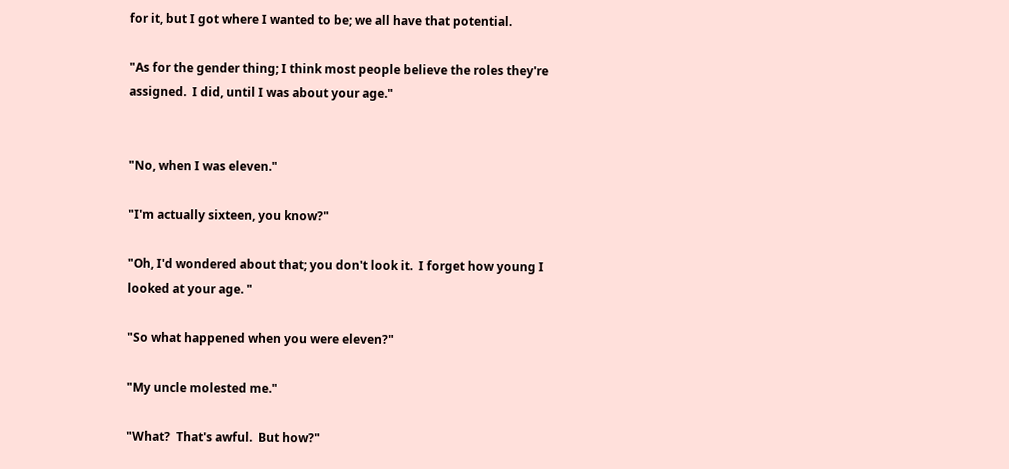for it, but I got where I wanted to be; we all have that potential.

"As for the gender thing; I think most people believe the roles they're assigned.  I did, until I was about your age."


"No, when I was eleven."

"I'm actually sixteen, you know?"

"Oh, I'd wondered about that; you don't look it.  I forget how young I looked at your age. "

"So what happened when you were eleven?"

"My uncle molested me."

"What?  That's awful.  But how?"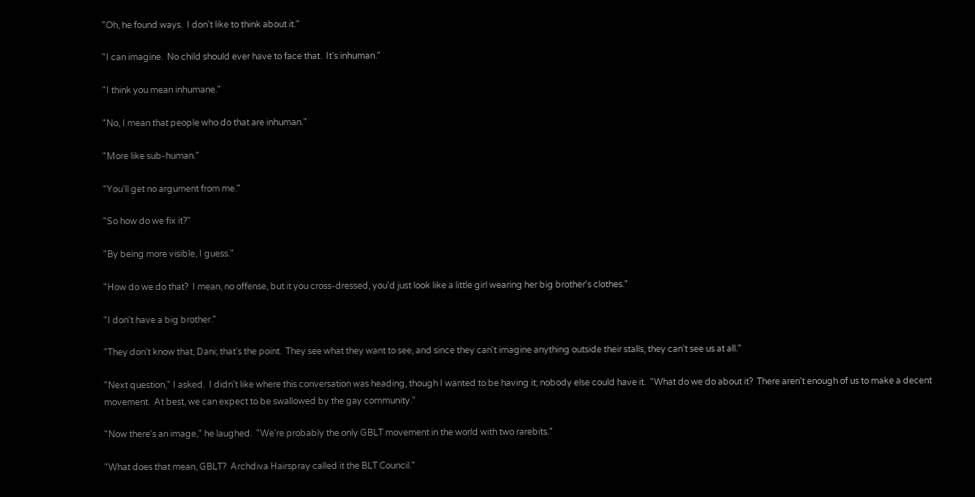"Oh, he found ways.  I don't like to think about it."

"I can imagine.  No child should ever have to face that.  It's inhuman."

"I think you mean inhumane."

"No, I mean that people who do that are inhuman."

"More like sub-human."

"You'll get no argument from me."

"So how do we fix it?"

"By being more visible, I guess."

"How do we do that?  I mean, no offense, but it you cross-dressed, you'd just look like a little girl wearing her big brother's clothes."

"I don't have a big brother."

"They don't know that, Dani; that's the point.  They see what they want to see, and since they can't imagine anything outside their stalls, they can't see us at all."

"Next question," I asked.  I didn't like where this conversation was heading, though I wanted to be having it; nobody else could have it.  "What do we do about it?  There aren't enough of us to make a decent movement.  At best, we can expect to be swallowed by the gay community."

"Now there's an image," he laughed.  "We're probably the only GBLT movement in the world with two rarebits."

"What does that mean, GBLT?  Archdiva Hairspray called it the BLT Council."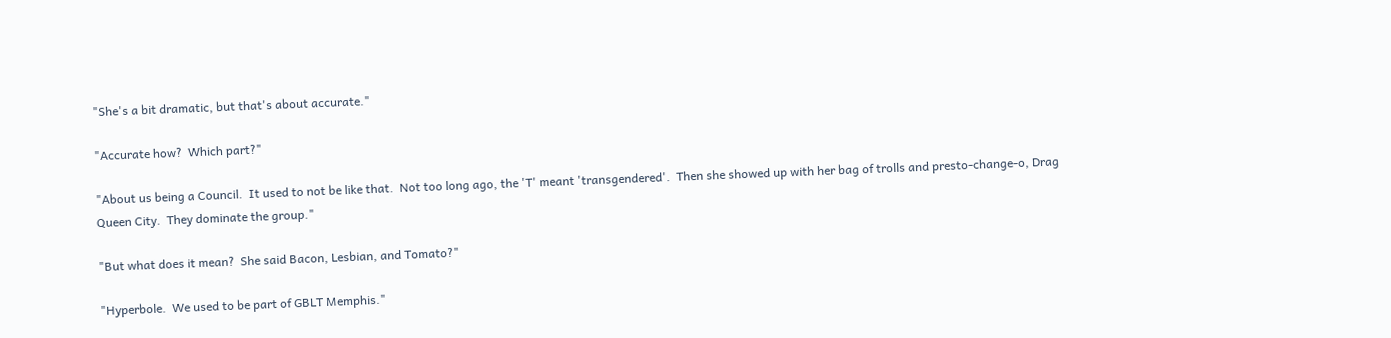"She's a bit dramatic, but that's about accurate."

"Accurate how?  Which part?"

"About us being a Council.  It used to not be like that.  Not too long ago, the 'T' meant 'transgendered'.  Then she showed up with her bag of trolls and presto-change-o, Drag Queen City.  They dominate the group."

"But what does it mean?  She said Bacon, Lesbian, and Tomato?"

"Hyperbole.  We used to be part of GBLT Memphis."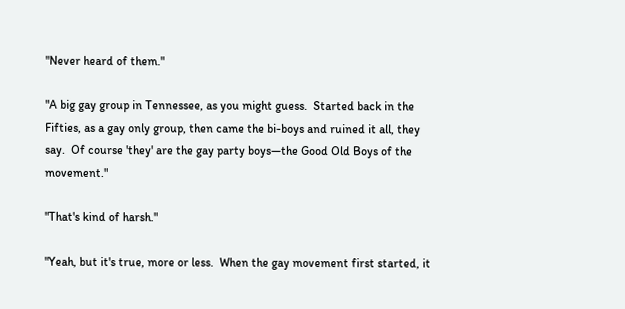"Never heard of them."

"A big gay group in Tennessee, as you might guess.  Started back in the Fifties, as a gay only group, then came the bi-boys and ruined it all, they say.  Of course 'they' are the gay party boys—the Good Old Boys of the movement."

"That's kind of harsh."

"Yeah, but it's true, more or less.  When the gay movement first started, it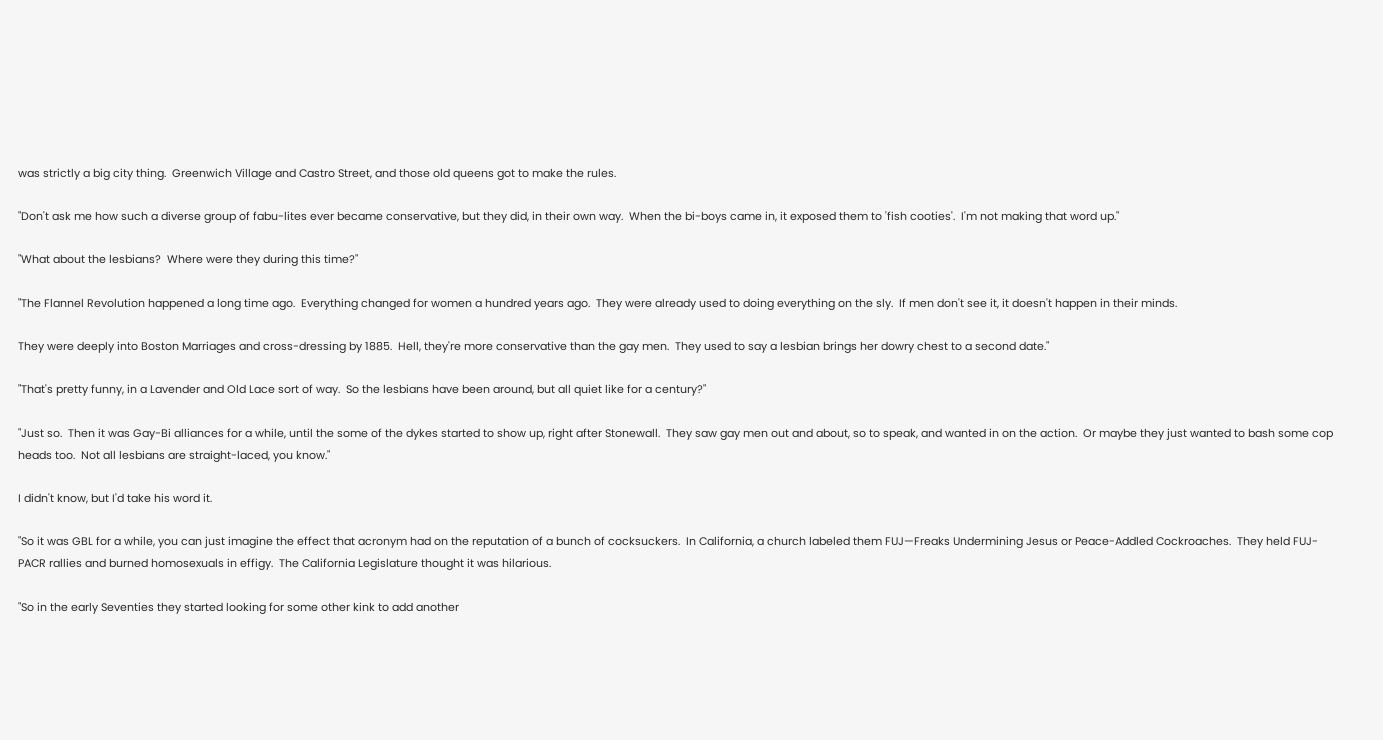was strictly a big city thing.  Greenwich Village and Castro Street, and those old queens got to make the rules.

"Don't ask me how such a diverse group of fabu-lites ever became conservative, but they did, in their own way.  When the bi-boys came in, it exposed them to 'fish cooties'.  I'm not making that word up."

"What about the lesbians?  Where were they during this time?"

"The Flannel Revolution happened a long time ago.  Everything changed for women a hundred years ago.  They were already used to doing everything on the sly.  If men don't see it, it doesn't happen in their minds.

They were deeply into Boston Marriages and cross-dressing by 1885.  Hell, they're more conservative than the gay men.  They used to say a lesbian brings her dowry chest to a second date."

"That's pretty funny, in a Lavender and Old Lace sort of way.  So the lesbians have been around, but all quiet like for a century?"

"Just so.  Then it was Gay-Bi alliances for a while, until the some of the dykes started to show up, right after Stonewall.  They saw gay men out and about, so to speak, and wanted in on the action.  Or maybe they just wanted to bash some cop heads too.  Not all lesbians are straight-laced, you know."

I didn't know, but I'd take his word it.

"So it was GBL for a while, you can just imagine the effect that acronym had on the reputation of a bunch of cocksuckers.  In California, a church labeled them FUJ—Freaks Undermining Jesus or Peace-Addled Cockroaches.  They held FUJ-PACR rallies and burned homosexuals in effigy.  The California Legislature thought it was hilarious.

"So in the early Seventies they started looking for some other kink to add another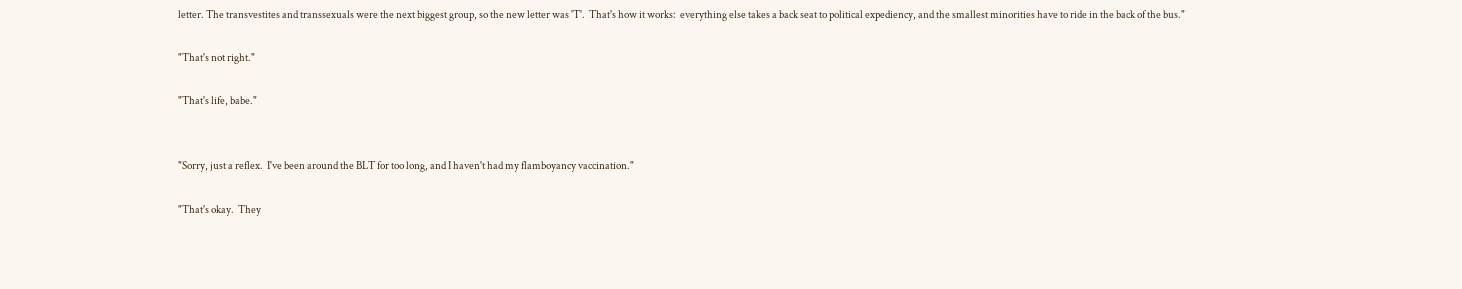letter. The transvestites and transsexuals were the next biggest group, so the new letter was 'T'.  That's how it works:  everything else takes a back seat to political expediency, and the smallest minorities have to ride in the back of the bus."

"That's not right."

"That's life, babe."


"Sorry, just a reflex.  I've been around the BLT for too long, and I haven't had my flamboyancy vaccination."

"That's okay.  They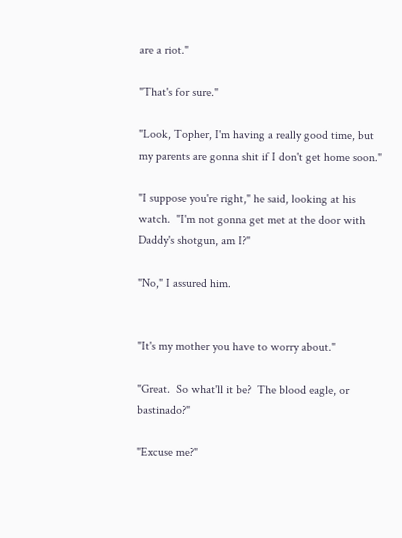are a riot."

"That's for sure."

"Look, Topher, I'm having a really good time, but my parents are gonna shit if I don't get home soon."

"I suppose you're right," he said, looking at his watch.  "I'm not gonna get met at the door with Daddy's shotgun, am I?"

"No," I assured him.


"It's my mother you have to worry about."

"Great.  So what'll it be?  The blood eagle, or bastinado?"

"Excuse me?"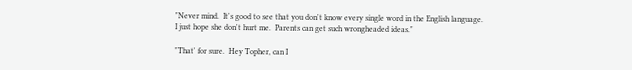"Never mind.  It's good to see that you don't know every single word in the English language.  I just hope she don't hurt me.  Parents can get such wrongheaded ideas."

"That' for sure.  Hey Topher, can I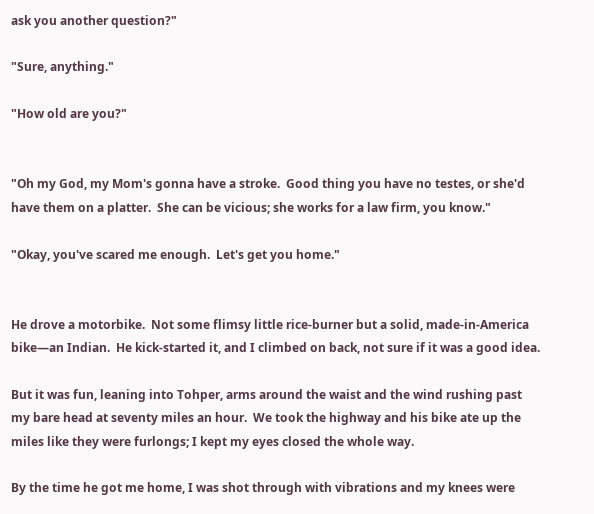ask you another question?"

"Sure, anything."

"How old are you?"


"Oh my God, my Mom's gonna have a stroke.  Good thing you have no testes, or she'd have them on a platter.  She can be vicious; she works for a law firm, you know."

"Okay, you've scared me enough.  Let's get you home."


He drove a motorbike.  Not some flimsy little rice-burner but a solid, made-in-America bike—an Indian.  He kick-started it, and I climbed on back, not sure if it was a good idea.

But it was fun, leaning into Tohper, arms around the waist and the wind rushing past my bare head at seventy miles an hour.  We took the highway and his bike ate up the miles like they were furlongs; I kept my eyes closed the whole way.

By the time he got me home, I was shot through with vibrations and my knees were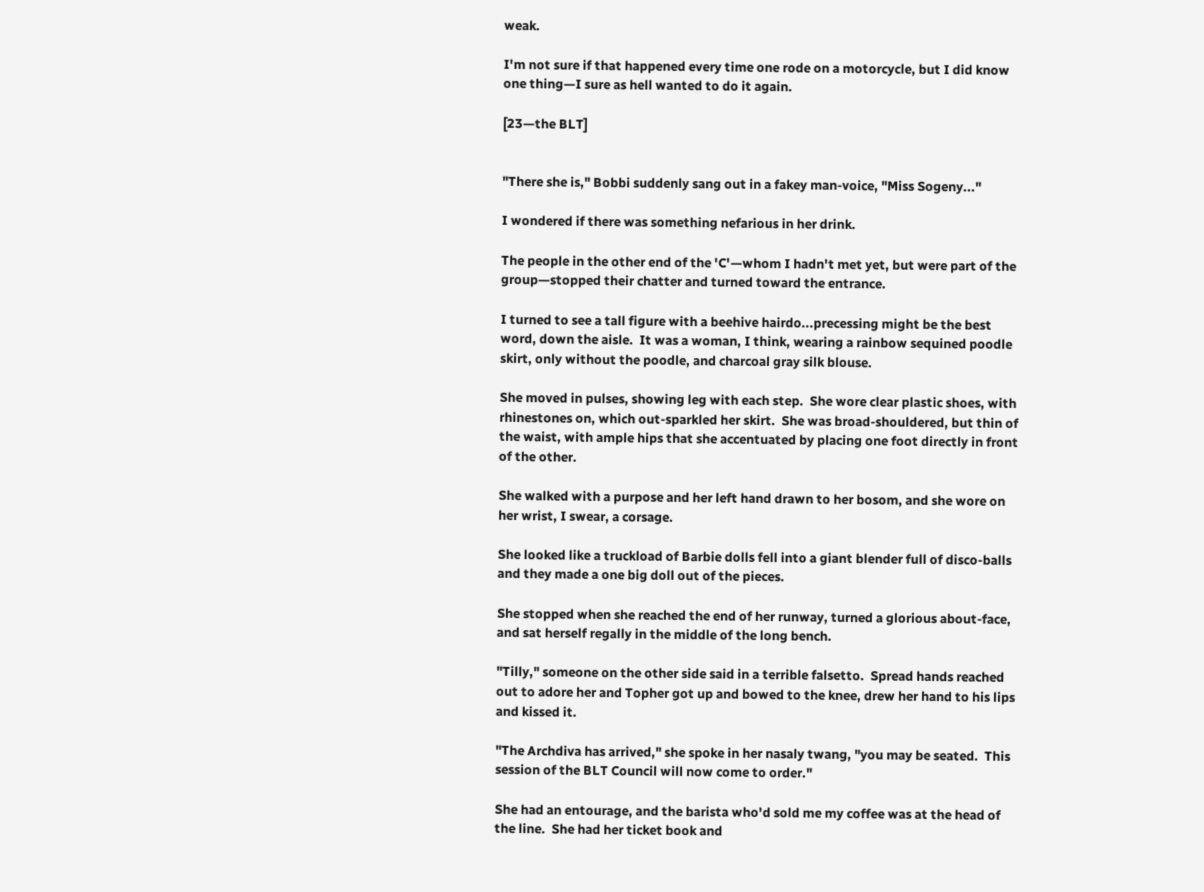weak.

I'm not sure if that happened every time one rode on a motorcycle, but I did know one thing—I sure as hell wanted to do it again.

[23—the BLT]


"There she is," Bobbi suddenly sang out in a fakey man-voice, "Miss Sogeny..."

I wondered if there was something nefarious in her drink.

The people in the other end of the 'C'—whom I hadn't met yet, but were part of the group—stopped their chatter and turned toward the entrance.

I turned to see a tall figure with a beehive hairdo...precessing might be the best word, down the aisle.  It was a woman, I think, wearing a rainbow sequined poodle skirt, only without the poodle, and charcoal gray silk blouse.

She moved in pulses, showing leg with each step.  She wore clear plastic shoes, with rhinestones on, which out-sparkled her skirt.  She was broad-shouldered, but thin of the waist, with ample hips that she accentuated by placing one foot directly in front of the other.

She walked with a purpose and her left hand drawn to her bosom, and she wore on her wrist, I swear, a corsage.

She looked like a truckload of Barbie dolls fell into a giant blender full of disco-balls and they made a one big doll out of the pieces.

She stopped when she reached the end of her runway, turned a glorious about-face, and sat herself regally in the middle of the long bench.

"Tilly," someone on the other side said in a terrible falsetto.  Spread hands reached out to adore her and Topher got up and bowed to the knee, drew her hand to his lips and kissed it.

"The Archdiva has arrived," she spoke in her nasaly twang, "you may be seated.  This session of the BLT Council will now come to order."

She had an entourage, and the barista who'd sold me my coffee was at the head of the line.  She had her ticket book and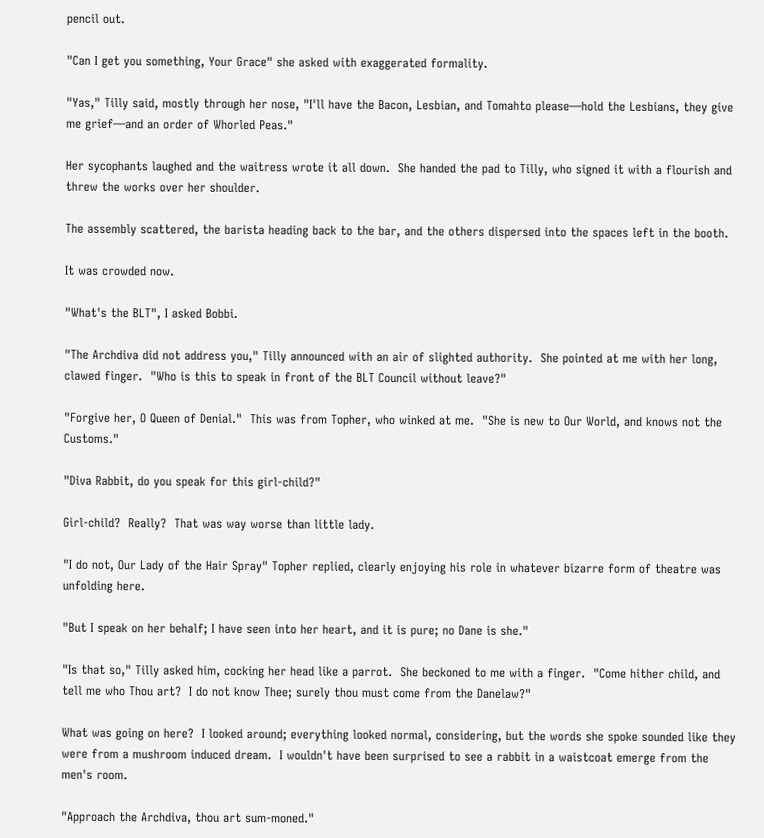pencil out.

"Can I get you something, Your Grace" she asked with exaggerated formality.

"Yas," Tilly said, mostly through her nose, "I'll have the Bacon, Lesbian, and Tomahto please—hold the Lesbians, they give me grief—and an order of Whorled Peas."

Her sycophants laughed and the waitress wrote it all down.  She handed the pad to Tilly, who signed it with a flourish and threw the works over her shoulder.

The assembly scattered, the barista heading back to the bar, and the others dispersed into the spaces left in the booth.

It was crowded now.

"What's the BLT", I asked Bobbi.

"The Archdiva did not address you," Tilly announced with an air of slighted authority.  She pointed at me with her long, clawed finger.  "Who is this to speak in front of the BLT Council without leave?"

"Forgive her, O Queen of Denial."  This was from Topher, who winked at me.  "She is new to Our World, and knows not the Customs."

"Diva Rabbit, do you speak for this girl-child?"

Girl-child?  Really?  That was way worse than little lady.

"I do not, Our Lady of the Hair Spray" Topher replied, clearly enjoying his role in whatever bizarre form of theatre was unfolding here.

"But I speak on her behalf; I have seen into her heart, and it is pure; no Dane is she."

"Is that so," Tilly asked him, cocking her head like a parrot.  She beckoned to me with a finger.  "Come hither child, and tell me who Thou art?  I do not know Thee; surely thou must come from the Danelaw?"

What was going on here?  I looked around; everything looked normal, considering, but the words she spoke sounded like they were from a mushroom induced dream.  I wouldn't have been surprised to see a rabbit in a waistcoat emerge from the men's room.

"Approach the Archdiva, thou art sum-moned."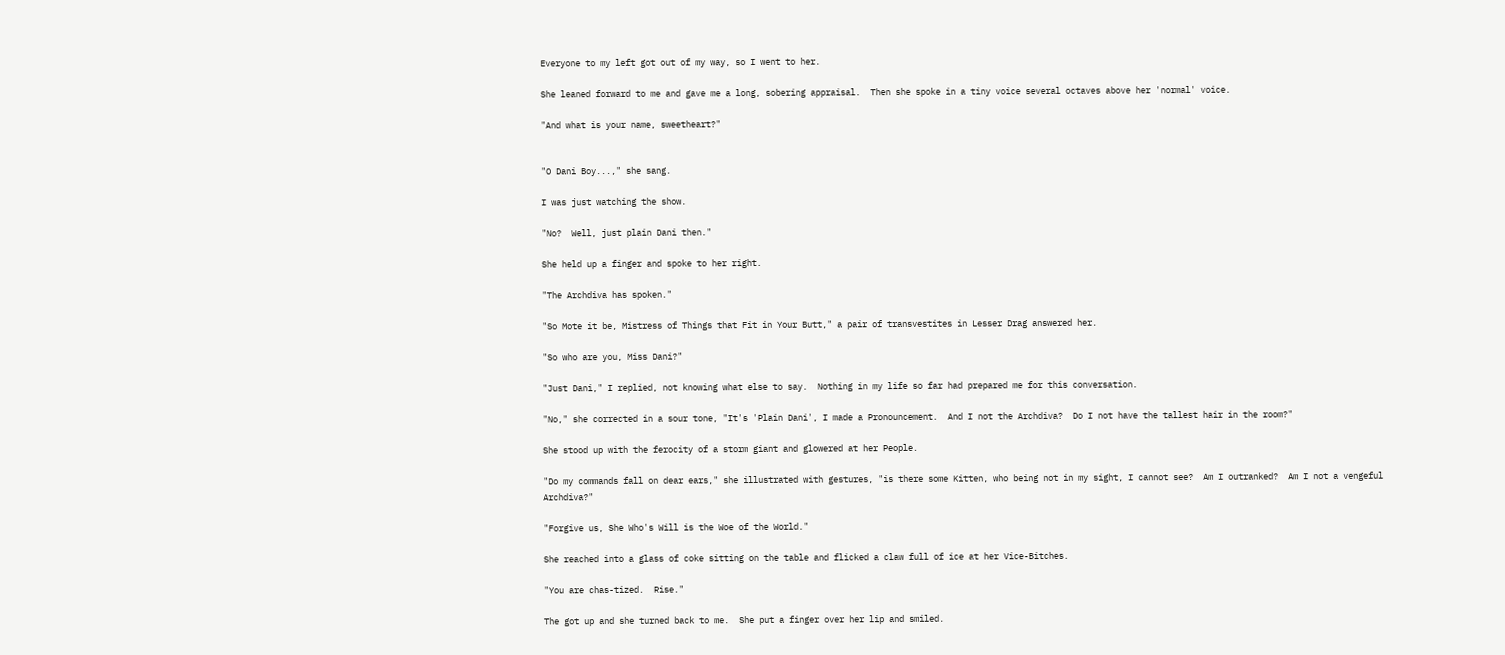Everyone to my left got out of my way, so I went to her.

She leaned forward to me and gave me a long, sobering appraisal.  Then she spoke in a tiny voice several octaves above her 'normal' voice.

"And what is your name, sweetheart?"


"O Dani Boy...," she sang.

I was just watching the show.

"No?  Well, just plain Dani then."

She held up a finger and spoke to her right.

"The Archdiva has spoken."

"So Mote it be, Mistress of Things that Fit in Your Butt," a pair of transvestites in Lesser Drag answered her.

"So who are you, Miss Dani?"

"Just Dani," I replied, not knowing what else to say.  Nothing in my life so far had prepared me for this conversation.

"No," she corrected in a sour tone, "It's 'Plain Dani', I made a Pronouncement.  And I not the Archdiva?  Do I not have the tallest hair in the room?"

She stood up with the ferocity of a storm giant and glowered at her People.

"Do my commands fall on dear ears," she illustrated with gestures, "is there some Kitten, who being not in my sight, I cannot see?  Am I outranked?  Am I not a vengeful Archdiva?"

"Forgive us, She Who's Will is the Woe of the World."

She reached into a glass of coke sitting on the table and flicked a claw full of ice at her Vice-Bitches.

"You are chas-tized.  Rise."

The got up and she turned back to me.  She put a finger over her lip and smiled.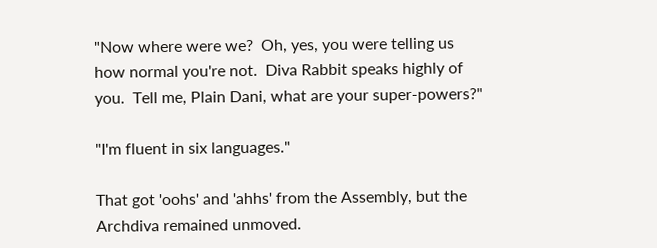"Now where were we?  Oh, yes, you were telling us how normal you're not.  Diva Rabbit speaks highly of you.  Tell me, Plain Dani, what are your super-powers?"

"I'm fluent in six languages."

That got 'oohs' and 'ahhs' from the Assembly, but the Archdiva remained unmoved.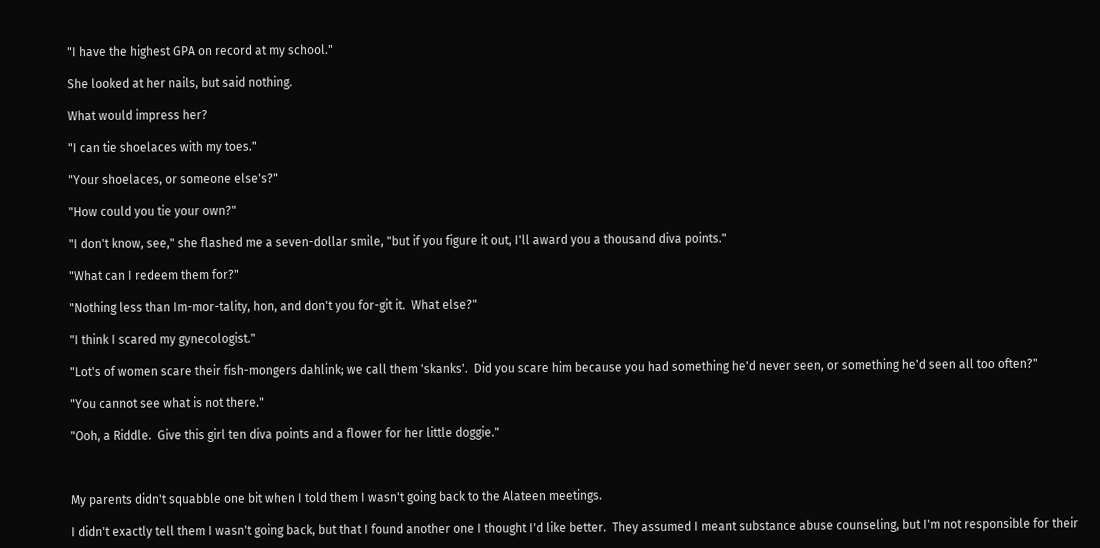"I have the highest GPA on record at my school."

She looked at her nails, but said nothing.

What would impress her?

"I can tie shoelaces with my toes."

"Your shoelaces, or someone else's?"

"How could you tie your own?"

"I don't know, see," she flashed me a seven-dollar smile, "but if you figure it out, I'll award you a thousand diva points."

"What can I redeem them for?"

"Nothing less than Im-mor-tality, hon, and don't you for-git it.  What else?"

"I think I scared my gynecologist."

"Lot's of women scare their fish-mongers dahlink; we call them 'skanks'.  Did you scare him because you had something he'd never seen, or something he'd seen all too often?"

"You cannot see what is not there."

"Ooh, a Riddle.  Give this girl ten diva points and a flower for her little doggie."



My parents didn't squabble one bit when I told them I wasn't going back to the Alateen meetings.

I didn't exactly tell them I wasn't going back, but that I found another one I thought I'd like better.  They assumed I meant substance abuse counseling, but I'm not responsible for their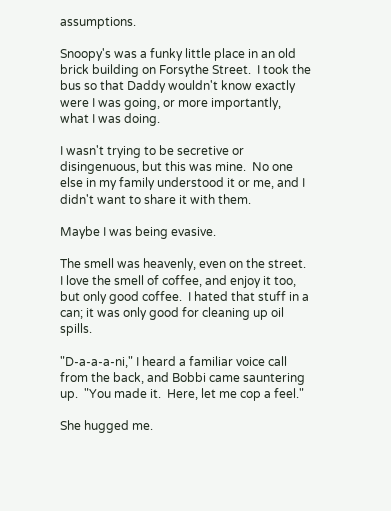assumptions.

Snoopy's was a funky little place in an old brick building on Forsythe Street.  I took the bus so that Daddy wouldn't know exactly were I was going, or more importantly, what I was doing.

I wasn't trying to be secretive or disingenuous, but this was mine.  No one else in my family understood it or me, and I didn't want to share it with them.

Maybe I was being evasive.

The smell was heavenly, even on the street.  I love the smell of coffee, and enjoy it too, but only good coffee.  I hated that stuff in a can; it was only good for cleaning up oil spills.

"D-a-a-a-ni," I heard a familiar voice call from the back, and Bobbi came sauntering up.  "You made it.  Here, let me cop a feel."

She hugged me.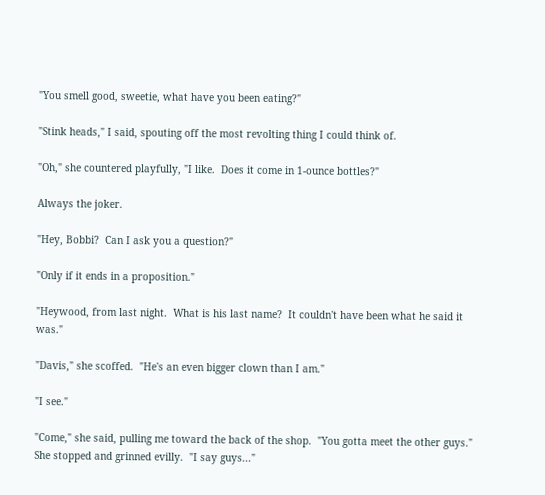"You smell good, sweetie, what have you been eating?"

"Stink heads," I said, spouting off the most revolting thing I could think of.

"Oh," she countered playfully, "I like.  Does it come in 1-ounce bottles?"

Always the joker.

"Hey, Bobbi?  Can I ask you a question?"

"Only if it ends in a proposition."

"Heywood, from last night.  What is his last name?  It couldn't have been what he said it was."

"Davis," she scoffed.  "He's an even bigger clown than I am."

"I see."

"Come," she said, pulling me toward the back of the shop.  "You gotta meet the other guys."  She stopped and grinned evilly.  "I say guys..."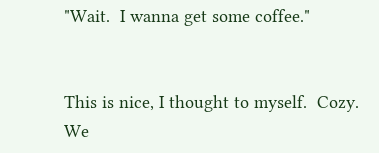"Wait.  I wanna get some coffee."


This is nice, I thought to myself.  Cozy.  We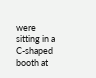were sitting in a C-shaped booth at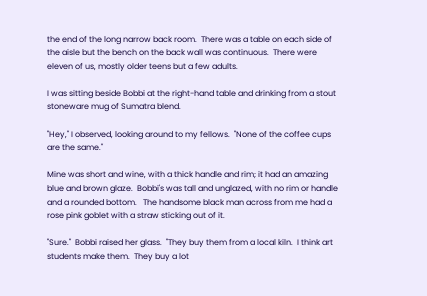the end of the long narrow back room.  There was a table on each side of the aisle but the bench on the back wall was continuous.  There were eleven of us, mostly older teens but a few adults.

I was sitting beside Bobbi at the right-hand table and drinking from a stout stoneware mug of Sumatra blend.

"Hey," I observed, looking around to my fellows.  "None of the coffee cups are the same."

Mine was short and wine, with a thick handle and rim; it had an amazing blue and brown glaze.  Bobbi's was tall and unglazed, with no rim or handle and a rounded bottom.   The handsome black man across from me had a rose pink goblet with a straw sticking out of it.

"Sure."  Bobbi raised her glass.  "They buy them from a local kiln.  I think art students make them.  They buy a lot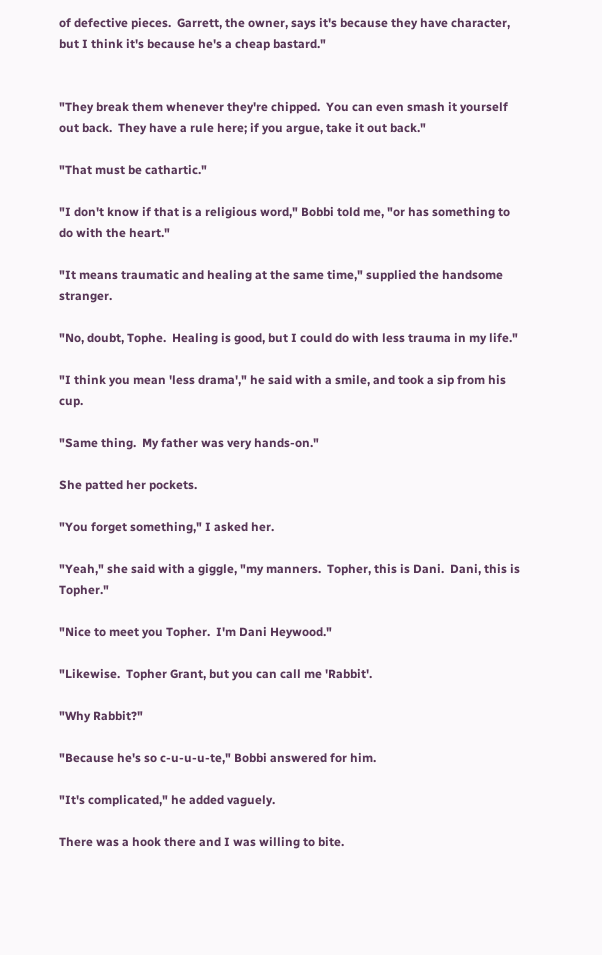of defective pieces.  Garrett, the owner, says it's because they have character, but I think it's because he's a cheap bastard."


"They break them whenever they're chipped.  You can even smash it yourself out back.  They have a rule here; if you argue, take it out back."

"That must be cathartic."

"I don't know if that is a religious word," Bobbi told me, "or has something to do with the heart."

"It means traumatic and healing at the same time," supplied the handsome stranger.

"No, doubt, Tophe.  Healing is good, but I could do with less trauma in my life."

"I think you mean 'less drama'," he said with a smile, and took a sip from his cup.

"Same thing.  My father was very hands-on."

She patted her pockets.

"You forget something," I asked her.

"Yeah," she said with a giggle, "my manners.  Topher, this is Dani.  Dani, this is Topher."

"Nice to meet you Topher.  I'm Dani Heywood."

"Likewise.  Topher Grant, but you can call me 'Rabbit'.

"Why Rabbit?"

"Because he's so c-u-u-u-te," Bobbi answered for him.

"It's complicated," he added vaguely.

There was a hook there and I was willing to bite.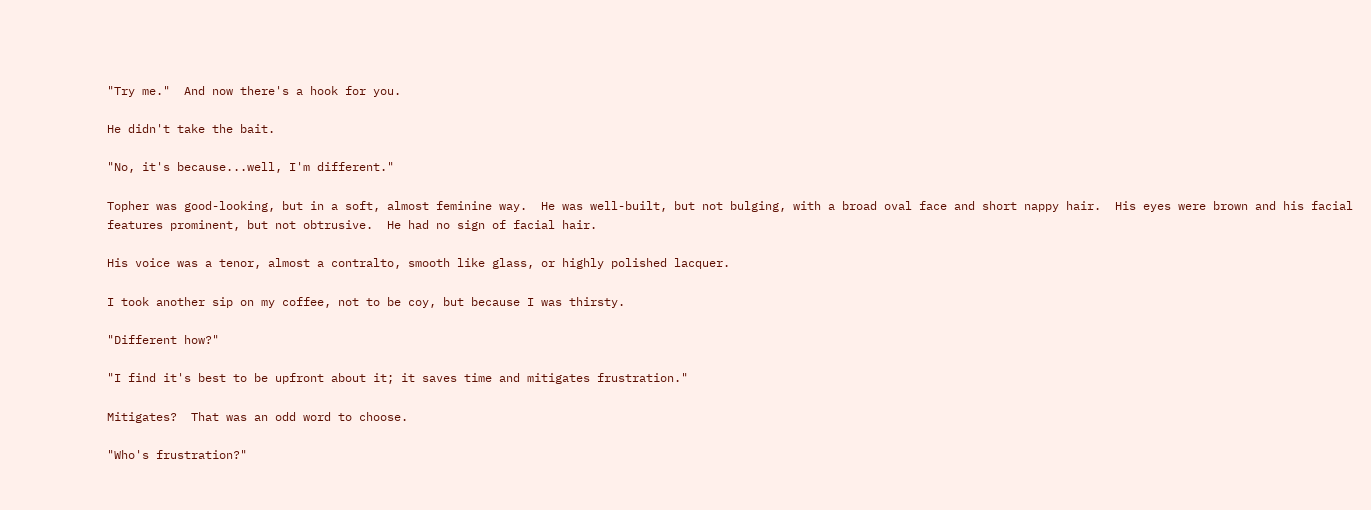"Try me."  And now there's a hook for you.

He didn't take the bait.

"No, it's because...well, I'm different."

Topher was good-looking, but in a soft, almost feminine way.  He was well-built, but not bulging, with a broad oval face and short nappy hair.  His eyes were brown and his facial features prominent, but not obtrusive.  He had no sign of facial hair.

His voice was a tenor, almost a contralto, smooth like glass, or highly polished lacquer.

I took another sip on my coffee, not to be coy, but because I was thirsty.

"Different how?"

"I find it's best to be upfront about it; it saves time and mitigates frustration."

Mitigates?  That was an odd word to choose.

"Who's frustration?"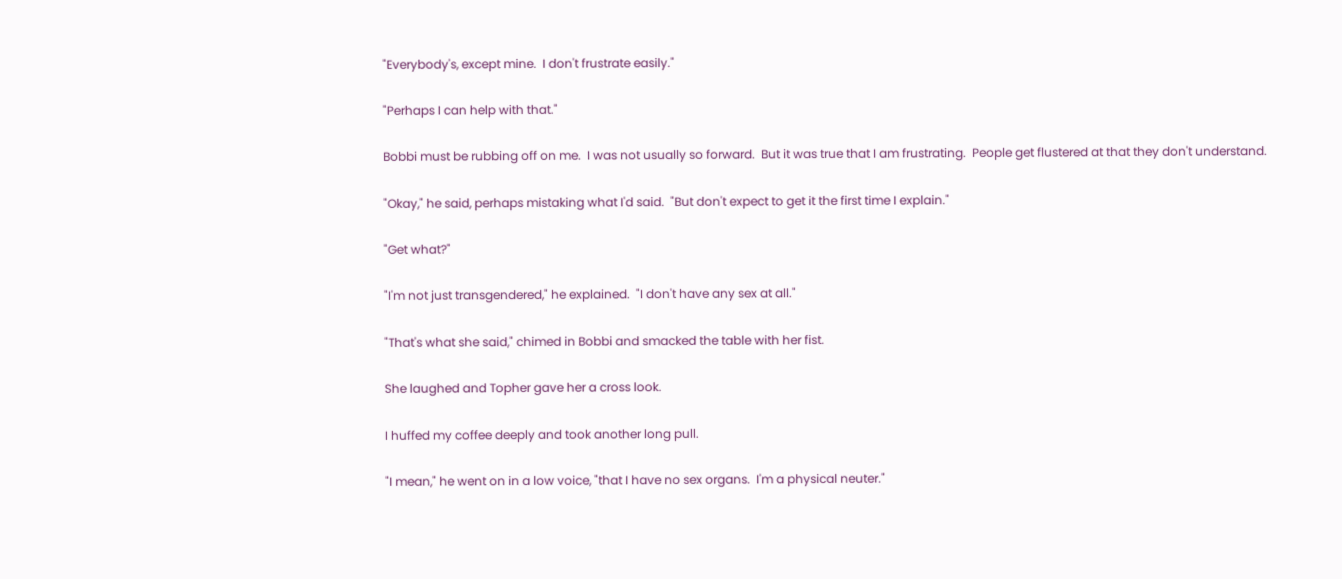"Everybody's, except mine.  I don't frustrate easily."

"Perhaps I can help with that."

Bobbi must be rubbing off on me.  I was not usually so forward.  But it was true that I am frustrating.  People get flustered at that they don't understand.

"Okay," he said, perhaps mistaking what I'd said.  "But don't expect to get it the first time I explain."

"Get what?"

"I'm not just transgendered," he explained.  "I don't have any sex at all."

"That's what she said," chimed in Bobbi and smacked the table with her fist.

She laughed and Topher gave her a cross look.

I huffed my coffee deeply and took another long pull.

"I mean," he went on in a low voice, "that I have no sex organs.  I'm a physical neuter."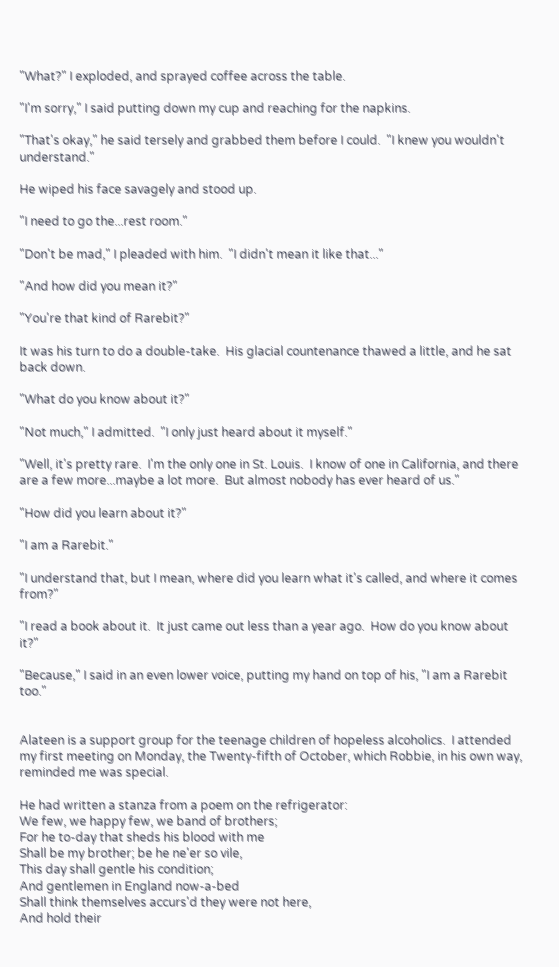"What?" I exploded, and sprayed coffee across the table.

"I'm sorry," I said putting down my cup and reaching for the napkins.

"That's okay," he said tersely and grabbed them before I could.  "I knew you wouldn't understand."

He wiped his face savagely and stood up.

"I need to go the...rest room."

"Don't be mad," I pleaded with him.  "I didn't mean it like that..."

"And how did you mean it?"

"You're that kind of Rarebit?"

It was his turn to do a double-take.  His glacial countenance thawed a little, and he sat back down.

"What do you know about it?"

"Not much," I admitted.  "I only just heard about it myself."

"Well, it's pretty rare.  I'm the only one in St. Louis.  I know of one in California, and there are a few more...maybe a lot more.  But almost nobody has ever heard of us."

"How did you learn about it?"

"I am a Rarebit."

"I understand that, but I mean, where did you learn what it's called, and where it comes from?"

"I read a book about it.  It just came out less than a year ago.  How do you know about it?"

"Because," I said in an even lower voice, putting my hand on top of his, "I am a Rarebit too."


Alateen is a support group for the teenage children of hopeless alcoholics.  I attended my first meeting on Monday, the Twenty-fifth of October, which Robbie, in his own way, reminded me was special.

He had written a stanza from a poem on the refrigerator:
We few, we happy few, we band of brothers;
For he to-day that sheds his blood with me
Shall be my brother; be he ne'er so vile,
This day shall gentle his condition;
And gentlemen in England now-a-bed
Shall think themselves accurs'd they were not here,
And hold their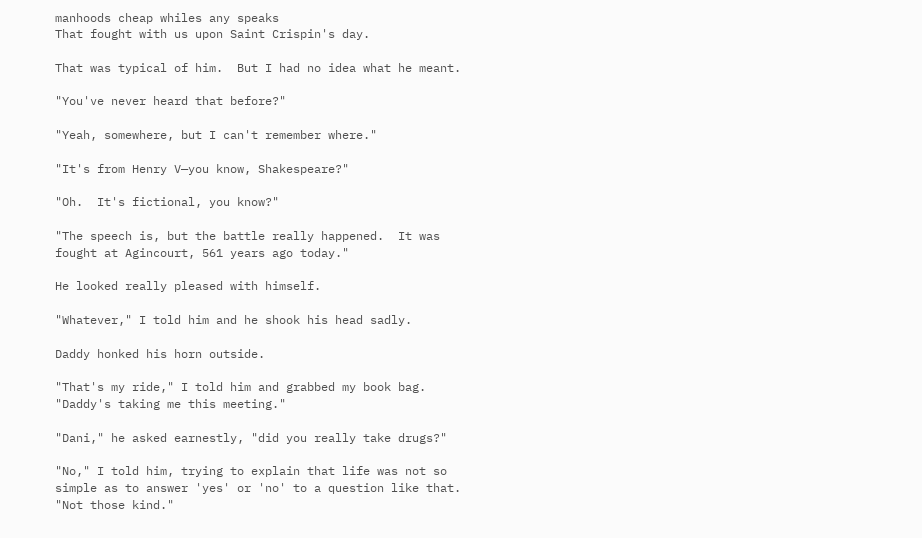manhoods cheap whiles any speaks
That fought with us upon Saint Crispin's day.

That was typical of him.  But I had no idea what he meant.

"You've never heard that before?"

"Yeah, somewhere, but I can't remember where."

"It's from Henry V—you know, Shakespeare?"

"Oh.  It's fictional, you know?"

"The speech is, but the battle really happened.  It was fought at Agincourt, 561 years ago today."

He looked really pleased with himself.

"Whatever," I told him and he shook his head sadly.

Daddy honked his horn outside.

"That's my ride," I told him and grabbed my book bag.  "Daddy's taking me this meeting."

"Dani," he asked earnestly, "did you really take drugs?"

"No," I told him, trying to explain that life was not so simple as to answer 'yes' or 'no' to a question like that.  "Not those kind."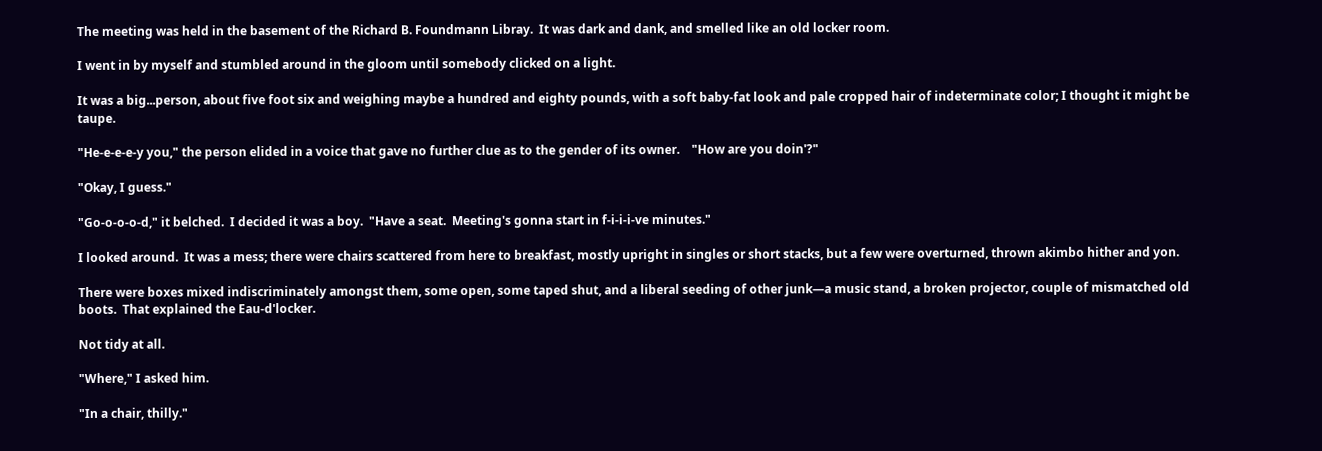The meeting was held in the basement of the Richard B. Foundmann Libray.  It was dark and dank, and smelled like an old locker room.

I went in by myself and stumbled around in the gloom until somebody clicked on a light.

It was a big...person, about five foot six and weighing maybe a hundred and eighty pounds, with a soft baby-fat look and pale cropped hair of indeterminate color; I thought it might be taupe.

"He-e-e-e-y you," the person elided in a voice that gave no further clue as to the gender of its owner.    "How are you doin'?"

"Okay, I guess."

"Go-o-o-o-d," it belched.  I decided it was a boy.  "Have a seat.  Meeting's gonna start in f-i-i-i-ve minutes."

I looked around.  It was a mess; there were chairs scattered from here to breakfast, mostly upright in singles or short stacks, but a few were overturned, thrown akimbo hither and yon.

There were boxes mixed indiscriminately amongst them, some open, some taped shut, and a liberal seeding of other junk—a music stand, a broken projector, couple of mismatched old boots.  That explained the Eau-d'locker.

Not tidy at all.

"Where," I asked him.

"In a chair, thilly."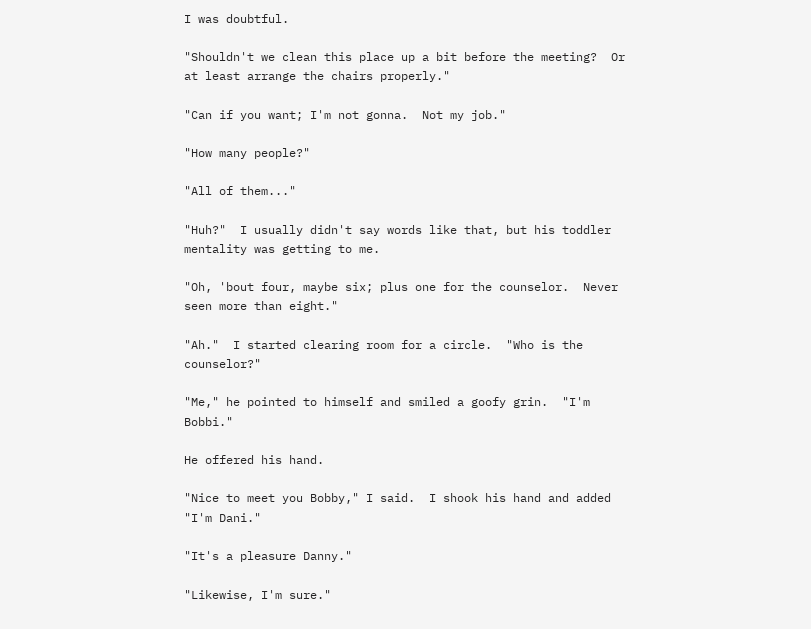I was doubtful.

"Shouldn't we clean this place up a bit before the meeting?  Or at least arrange the chairs properly."

"Can if you want; I'm not gonna.  Not my job."

"How many people?"

"All of them..."

"Huh?"  I usually didn't say words like that, but his toddler mentality was getting to me.

"Oh, 'bout four, maybe six; plus one for the counselor.  Never seen more than eight."

"Ah."  I started clearing room for a circle.  "Who is the counselor?"

"Me," he pointed to himself and smiled a goofy grin.  "I'm Bobbi."

He offered his hand.

"Nice to meet you Bobby," I said.  I shook his hand and added "I'm Dani."

"It's a pleasure Danny."

"Likewise, I'm sure."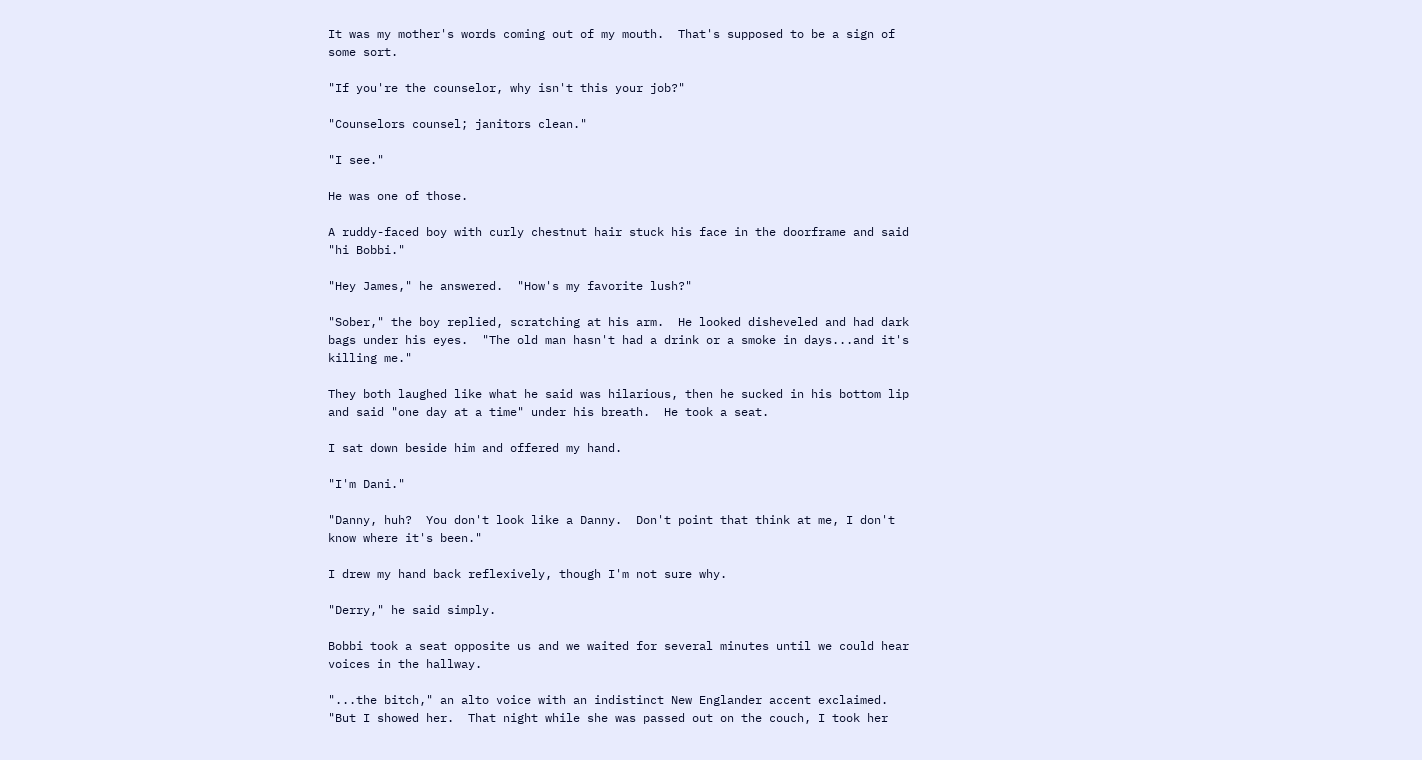It was my mother's words coming out of my mouth.  That's supposed to be a sign of some sort.

"If you're the counselor, why isn't this your job?"

"Counselors counsel; janitors clean."

"I see."

He was one of those.

A ruddy-faced boy with curly chestnut hair stuck his face in the doorframe and said "hi Bobbi."

"Hey James," he answered.  "How's my favorite lush?"

"Sober," the boy replied, scratching at his arm.  He looked disheveled and had dark bags under his eyes.  "The old man hasn't had a drink or a smoke in days...and it's killing me."

They both laughed like what he said was hilarious, then he sucked in his bottom lip and said "one day at a time" under his breath.  He took a seat.

I sat down beside him and offered my hand.

"I'm Dani."

"Danny, huh?  You don't look like a Danny.  Don't point that think at me, I don't know where it's been."

I drew my hand back reflexively, though I'm not sure why.

"Derry," he said simply.

Bobbi took a seat opposite us and we waited for several minutes until we could hear voices in the hallway.

"...the bitch," an alto voice with an indistinct New Englander accent exclaimed.  "But I showed her.  That night while she was passed out on the couch, I took her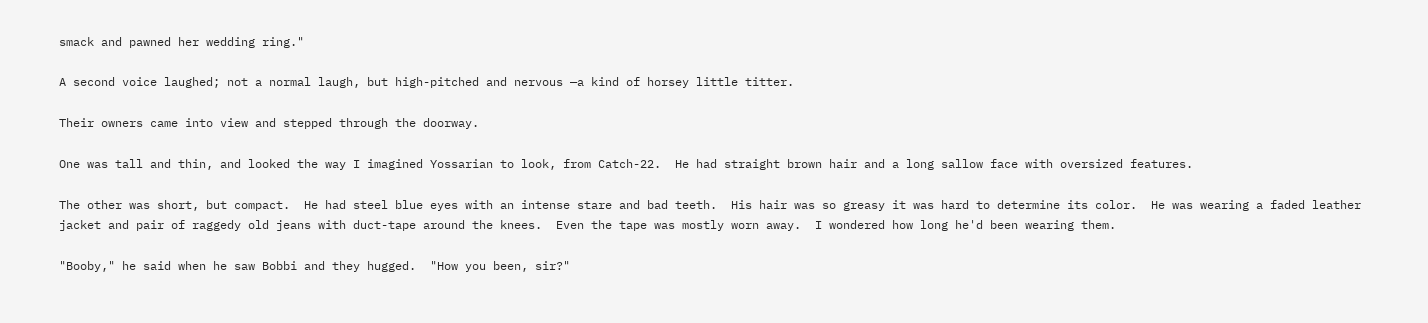smack and pawned her wedding ring."

A second voice laughed; not a normal laugh, but high-pitched and nervous —a kind of horsey little titter.

Their owners came into view and stepped through the doorway.

One was tall and thin, and looked the way I imagined Yossarian to look, from Catch-22.  He had straight brown hair and a long sallow face with oversized features.

The other was short, but compact.  He had steel blue eyes with an intense stare and bad teeth.  His hair was so greasy it was hard to determine its color.  He was wearing a faded leather jacket and pair of raggedy old jeans with duct-tape around the knees.  Even the tape was mostly worn away.  I wondered how long he'd been wearing them.

"Booby," he said when he saw Bobbi and they hugged.  "How you been, sir?"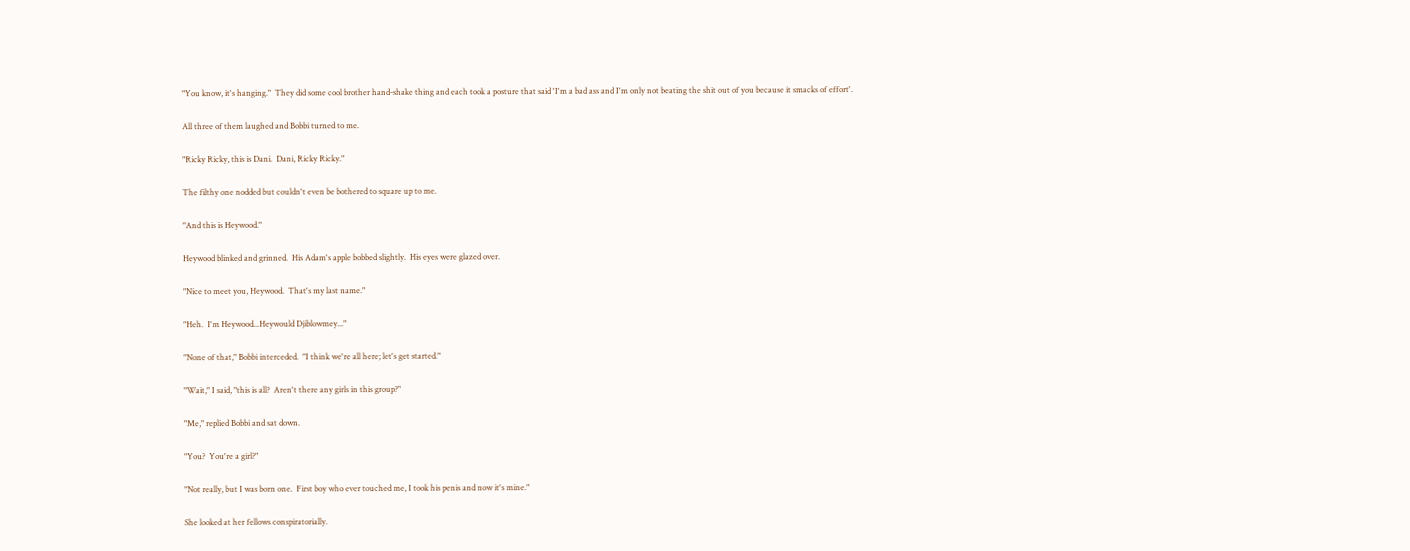"You know, it's hanging."  They did some cool brother hand-shake thing and each took a posture that said 'I'm a bad ass and I'm only not beating the shit out of you because it smacks of effort'.

All three of them laughed and Bobbi turned to me.

"Ricky Ricky, this is Dani.  Dani, Ricky Ricky."

The filthy one nodded but couldn't even be bothered to square up to me.

"And this is Heywood."

Heywood blinked and grinned.  His Adam's apple bobbed slightly.  His eyes were glazed over.

"Nice to meet you, Heywood.  That's my last name."

"Heh.  I'm Heywood...Heywould Djiblowmey..."

"None of that," Bobbi interceded.  "I think we're all here; let's get started."

"Wait," I said, "this is all?  Aren't there any girls in this group?"

"Me," replied Bobbi and sat down.

"You?  You're a girl?"

"Not really, but I was born one.  First boy who ever touched me, I took his penis and now it's mine."

She looked at her fellows conspiratorially.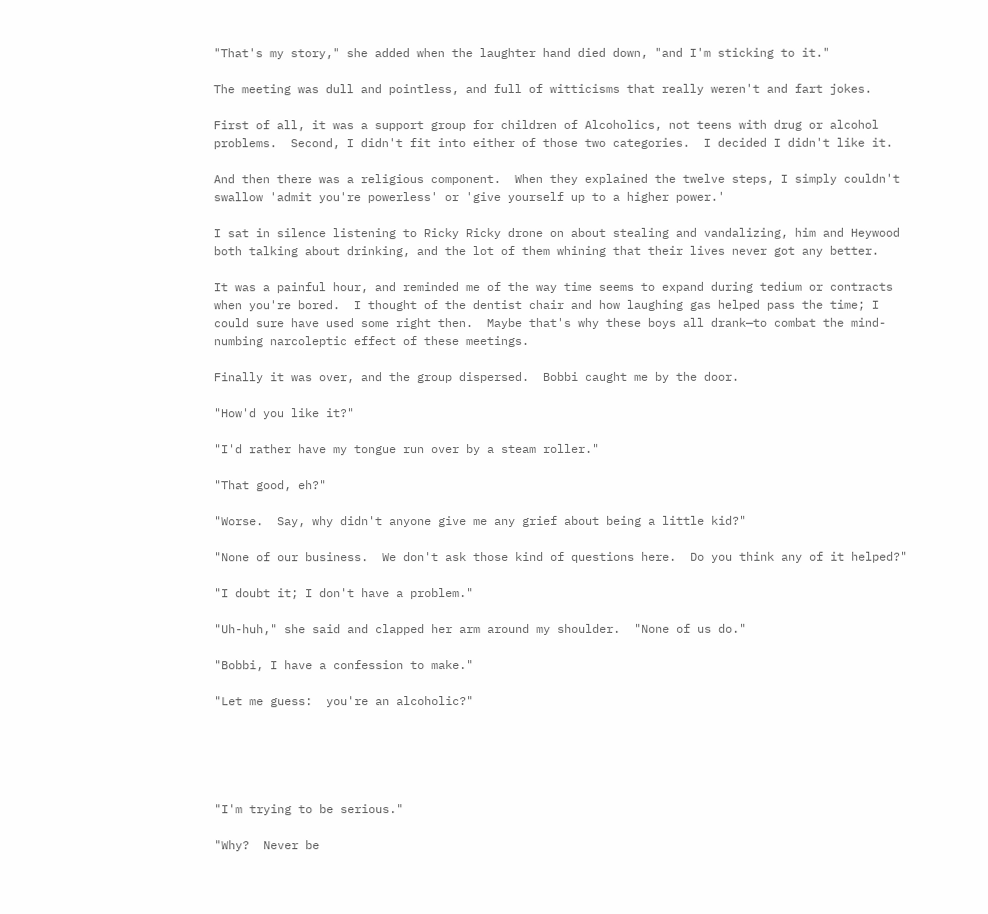"That's my story," she added when the laughter hand died down, "and I'm sticking to it."

The meeting was dull and pointless, and full of witticisms that really weren't and fart jokes.

First of all, it was a support group for children of Alcoholics, not teens with drug or alcohol problems.  Second, I didn't fit into either of those two categories.  I decided I didn't like it.

And then there was a religious component.  When they explained the twelve steps, I simply couldn't swallow 'admit you're powerless' or 'give yourself up to a higher power.'

I sat in silence listening to Ricky Ricky drone on about stealing and vandalizing, him and Heywood both talking about drinking, and the lot of them whining that their lives never got any better.

It was a painful hour, and reminded me of the way time seems to expand during tedium or contracts when you're bored.  I thought of the dentist chair and how laughing gas helped pass the time; I could sure have used some right then.  Maybe that's why these boys all drank—to combat the mind-numbing narcoleptic effect of these meetings.

Finally it was over, and the group dispersed.  Bobbi caught me by the door.

"How'd you like it?"

"I'd rather have my tongue run over by a steam roller."

"That good, eh?"

"Worse.  Say, why didn't anyone give me any grief about being a little kid?"

"None of our business.  We don't ask those kind of questions here.  Do you think any of it helped?"

"I doubt it; I don't have a problem."

"Uh-huh," she said and clapped her arm around my shoulder.  "None of us do."

"Bobbi, I have a confession to make."

"Let me guess:  you're an alcoholic?"





"I'm trying to be serious."

"Why?  Never be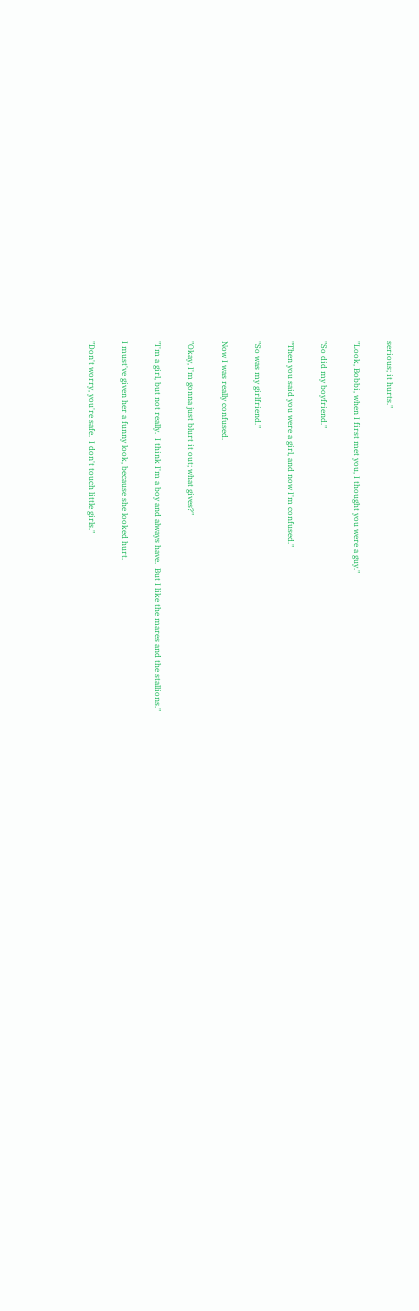serious; it hurts."

"Look, Bobbi, when I first met you, I thought you were a guy."

"So did my boyfriend."

"Then you said you were a girl, and now I'm confused."

"So was my girlfriend."

Now I was really confused.

"Okay, I'm gonna just blurt it out; what gives?"

"I'm a girl, but not really.  I think I'm a boy and always have.  But I like the mares and the stallions."

I must've given her a funny look, because she looked hurt.

"Don't worry, you're safe.  I don't touch little girls."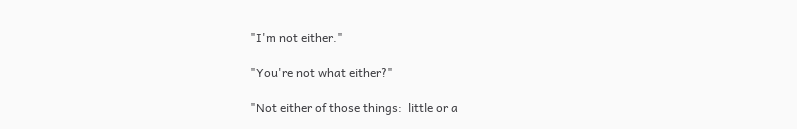"I'm not either."

"You're not what either?"

"Not either of those things:  little or a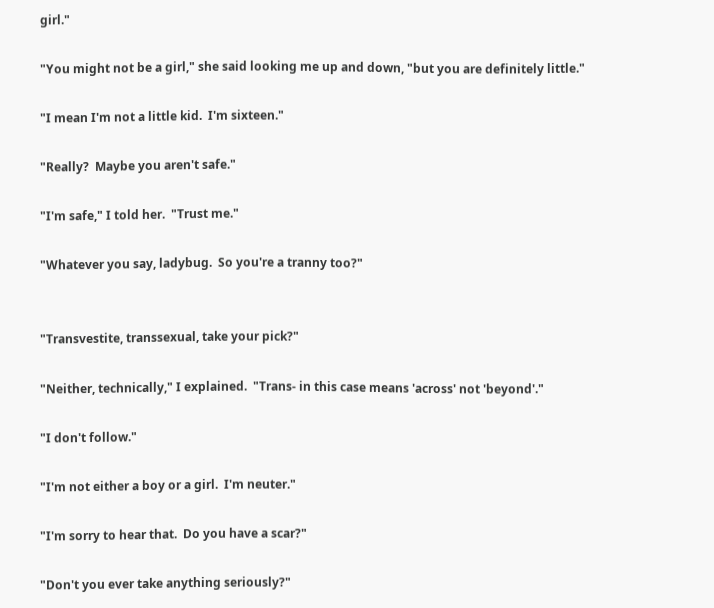girl."

"You might not be a girl," she said looking me up and down, "but you are definitely little."

"I mean I'm not a little kid.  I'm sixteen."

"Really?  Maybe you aren't safe."

"I'm safe," I told her.  "Trust me."

"Whatever you say, ladybug.  So you're a tranny too?"


"Transvestite, transsexual, take your pick?"

"Neither, technically," I explained.  "Trans- in this case means 'across' not 'beyond'."

"I don't follow."

"I'm not either a boy or a girl.  I'm neuter."

"I'm sorry to hear that.  Do you have a scar?"

"Don't you ever take anything seriously?"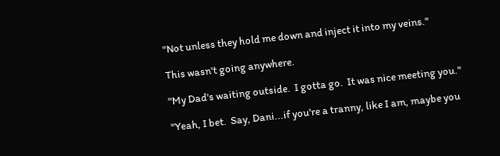"Not unless they hold me down and inject it into my veins."

This wasn't going anywhere.

"My Dad's waiting outside.  I gotta go.  It was nice meeting you."

"Yeah, I bet.  Say, Dani...if you're a tranny, like I am, maybe you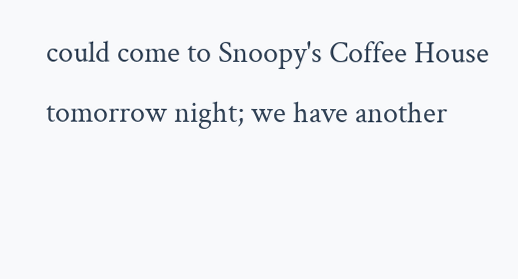could come to Snoopy's Coffee House tomorrow night; we have another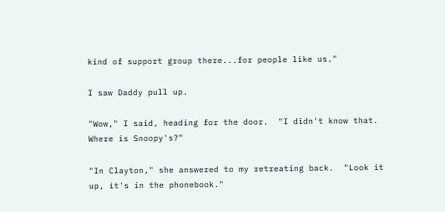kind of support group there...for people like us."

I saw Daddy pull up.

"Wow," I said, heading for the door.  "I didn't know that.  Where is Snoopy's?"

"In Clayton," she answered to my retreating back.  "Look it up, it's in the phonebook."